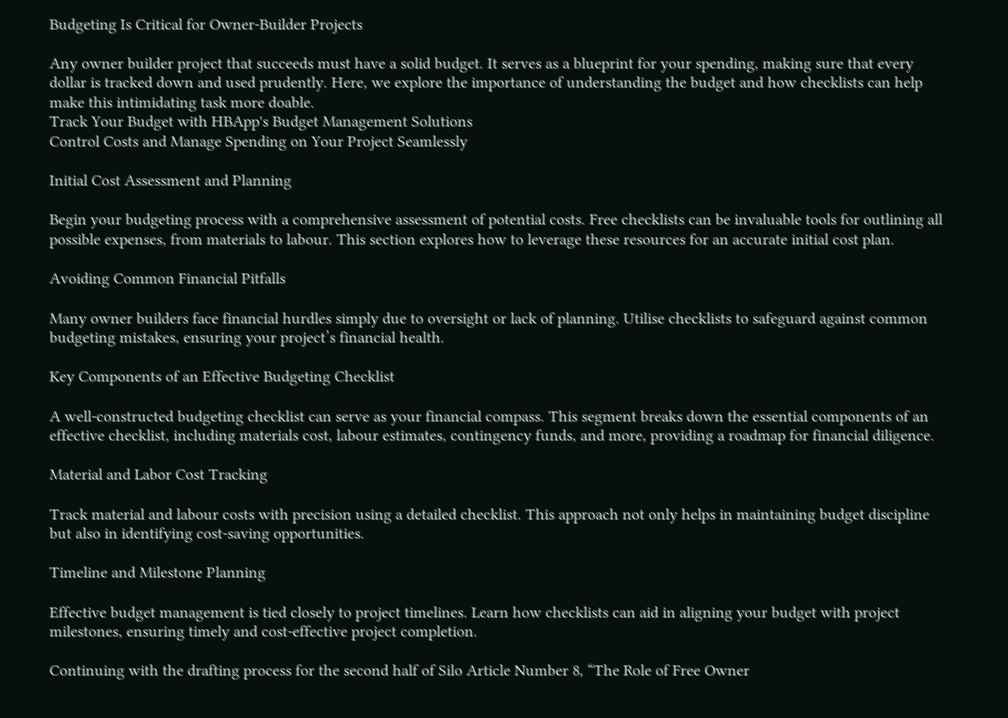Budgeting Is Critical for Owner-Builder Projects

Any owner builder project that succeeds must have a solid budget. It serves as a blueprint for your spending, making sure that every dollar is tracked down and used prudently. Here, we explore the importance of understanding the budget and how checklists can help make this intimidating task more doable.
Track Your Budget with HBApp's Budget Management Solutions
Control Costs and Manage Spending on Your Project Seamlessly

Initial Cost Assessment and Planning

Begin your budgeting process with a comprehensive assessment of potential costs. Free checklists can be invaluable tools for outlining all possible expenses, from materials to labour. This section explores how to leverage these resources for an accurate initial cost plan.

Avoiding Common Financial Pitfalls

Many owner builders face financial hurdles simply due to oversight or lack of planning. Utilise checklists to safeguard against common budgeting mistakes, ensuring your project’s financial health.

Key Components of an Effective Budgeting Checklist

A well-constructed budgeting checklist can serve as your financial compass. This segment breaks down the essential components of an effective checklist, including materials cost, labour estimates, contingency funds, and more, providing a roadmap for financial diligence.

Material and Labor Cost Tracking

Track material and labour costs with precision using a detailed checklist. This approach not only helps in maintaining budget discipline but also in identifying cost-saving opportunities.

Timeline and Milestone Planning

Effective budget management is tied closely to project timelines. Learn how checklists can aid in aligning your budget with project milestones, ensuring timely and cost-effective project completion.

Continuing with the drafting process for the second half of Silo Article Number 8, “The Role of Free Owner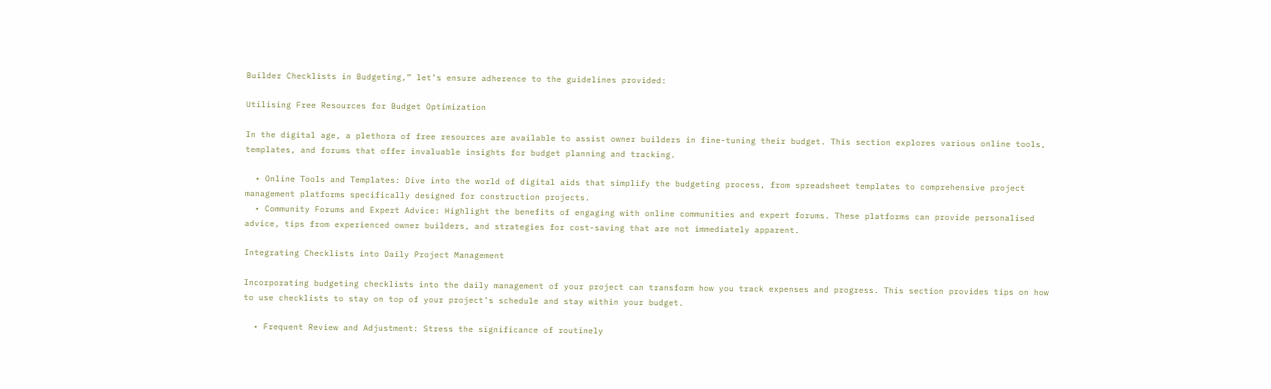Builder Checklists in Budgeting,” let’s ensure adherence to the guidelines provided:

Utilising Free Resources for Budget Optimization

In the digital age, a plethora of free resources are available to assist owner builders in fine-tuning their budget. This section explores various online tools, templates, and forums that offer invaluable insights for budget planning and tracking.

  • Online Tools and Templates: Dive into the world of digital aids that simplify the budgeting process, from spreadsheet templates to comprehensive project management platforms specifically designed for construction projects.
  • Community Forums and Expert Advice: Highlight the benefits of engaging with online communities and expert forums. These platforms can provide personalised advice, tips from experienced owner builders, and strategies for cost-saving that are not immediately apparent.

Integrating Checklists into Daily Project Management

Incorporating budgeting checklists into the daily management of your project can transform how you track expenses and progress. This section provides tips on how to use checklists to stay on top of your project’s schedule and stay within your budget.

  • Frequent Review and Adjustment: Stress the significance of routinely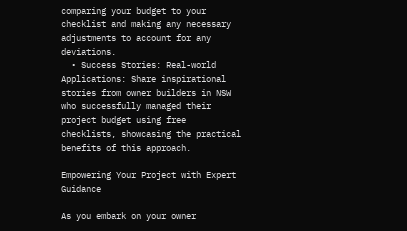comparing your budget to your checklist and making any necessary adjustments to account for any deviations.
  • Success Stories: Real-world Applications: Share inspirational stories from owner builders in NSW who successfully managed their project budget using free checklists, showcasing the practical benefits of this approach.

Empowering Your Project with Expert Guidance

As you embark on your owner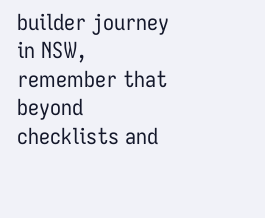builder journey in NSW, remember that beyond checklists and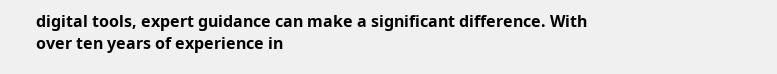digital tools, expert guidance can make a significant difference. With over ten years of experience in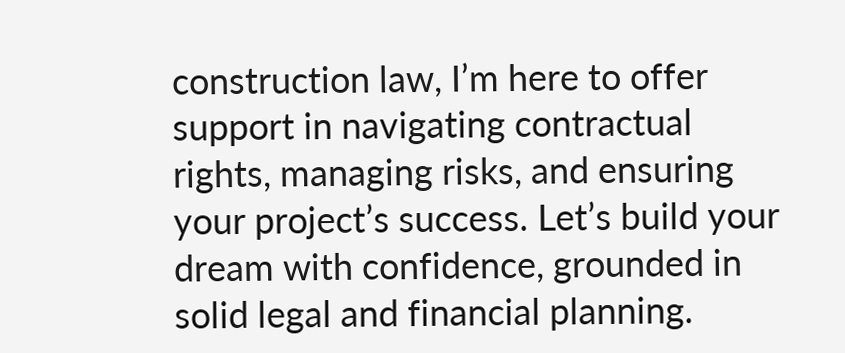construction law, I’m here to offer support in navigating contractual rights, managing risks, and ensuring your project’s success. Let’s build your dream with confidence, grounded in solid legal and financial planning.